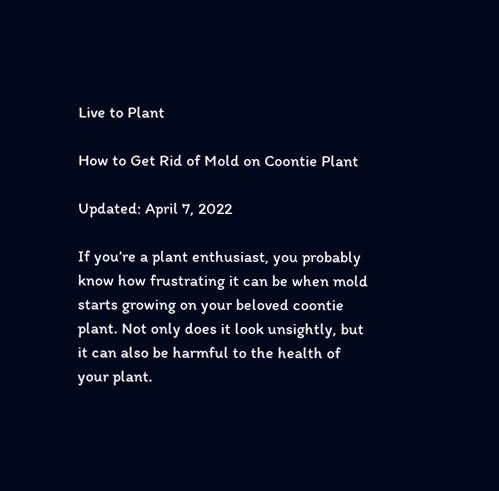Live to Plant

How to Get Rid of Mold on Coontie Plant

Updated: April 7, 2022

If you’re a plant enthusiast, you probably know how frustrating it can be when mold starts growing on your beloved coontie plant. Not only does it look unsightly, but it can also be harmful to the health of your plant.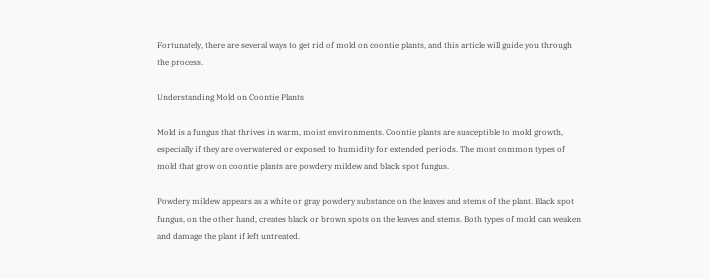Fortunately, there are several ways to get rid of mold on coontie plants, and this article will guide you through the process.

Understanding Mold on Coontie Plants

Mold is a fungus that thrives in warm, moist environments. Coontie plants are susceptible to mold growth, especially if they are overwatered or exposed to humidity for extended periods. The most common types of mold that grow on coontie plants are powdery mildew and black spot fungus.

Powdery mildew appears as a white or gray powdery substance on the leaves and stems of the plant. Black spot fungus, on the other hand, creates black or brown spots on the leaves and stems. Both types of mold can weaken and damage the plant if left untreated.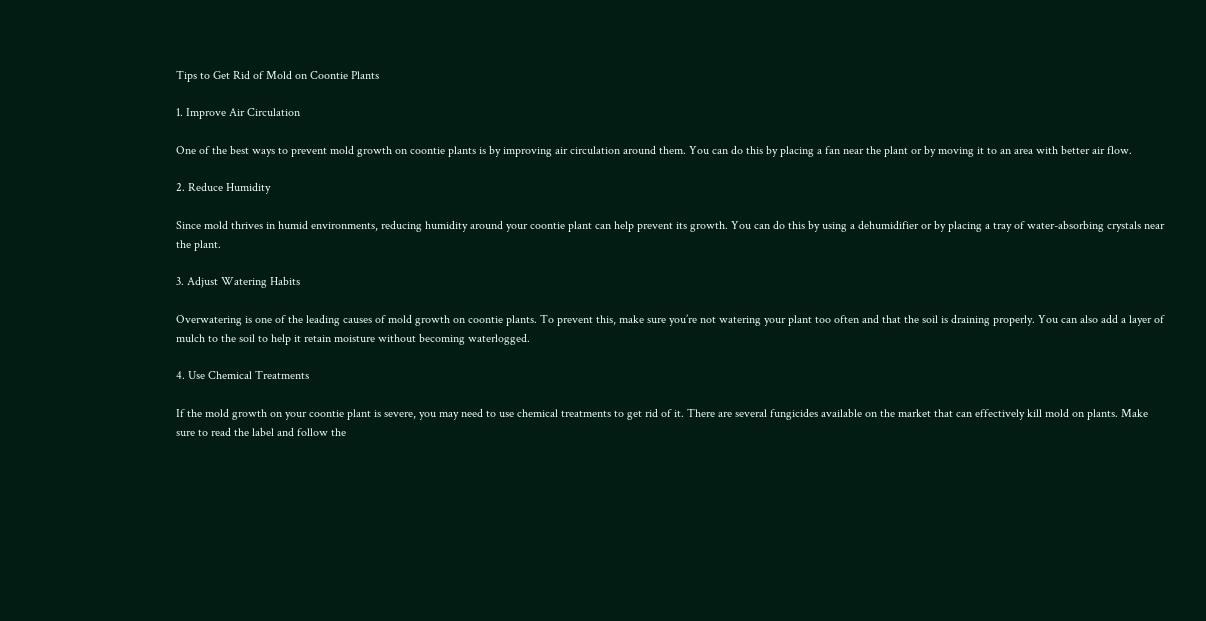Tips to Get Rid of Mold on Coontie Plants

1. Improve Air Circulation

One of the best ways to prevent mold growth on coontie plants is by improving air circulation around them. You can do this by placing a fan near the plant or by moving it to an area with better air flow.

2. Reduce Humidity

Since mold thrives in humid environments, reducing humidity around your coontie plant can help prevent its growth. You can do this by using a dehumidifier or by placing a tray of water-absorbing crystals near the plant.

3. Adjust Watering Habits

Overwatering is one of the leading causes of mold growth on coontie plants. To prevent this, make sure you’re not watering your plant too often and that the soil is draining properly. You can also add a layer of mulch to the soil to help it retain moisture without becoming waterlogged.

4. Use Chemical Treatments

If the mold growth on your coontie plant is severe, you may need to use chemical treatments to get rid of it. There are several fungicides available on the market that can effectively kill mold on plants. Make sure to read the label and follow the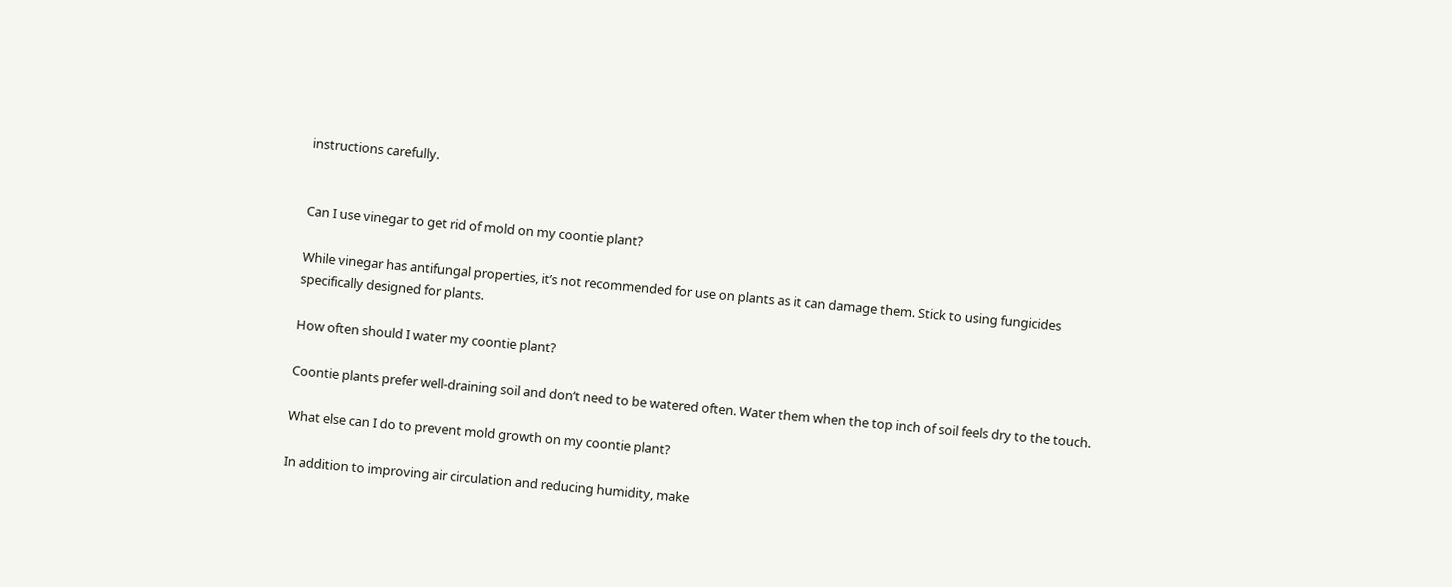instructions carefully.


Can I use vinegar to get rid of mold on my coontie plant?

While vinegar has antifungal properties, it’s not recommended for use on plants as it can damage them. Stick to using fungicides specifically designed for plants.

How often should I water my coontie plant?

Coontie plants prefer well-draining soil and don’t need to be watered often. Water them when the top inch of soil feels dry to the touch.

What else can I do to prevent mold growth on my coontie plant?

In addition to improving air circulation and reducing humidity, make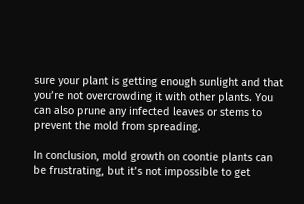sure your plant is getting enough sunlight and that you’re not overcrowding it with other plants. You can also prune any infected leaves or stems to prevent the mold from spreading.

In conclusion, mold growth on coontie plants can be frustrating, but it’s not impossible to get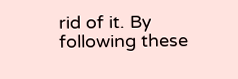rid of it. By following these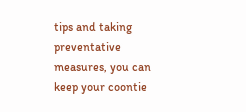tips and taking preventative measures, you can keep your coontie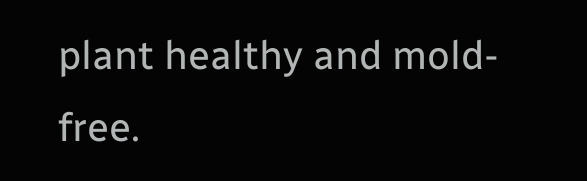plant healthy and mold-free.